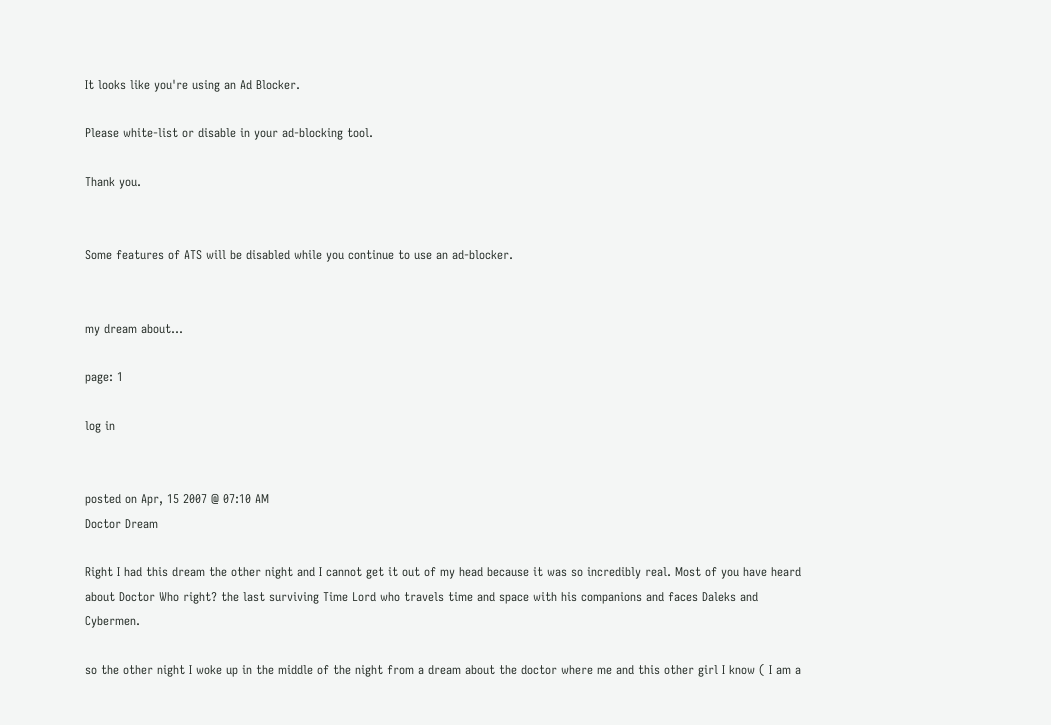It looks like you're using an Ad Blocker.

Please white-list or disable in your ad-blocking tool.

Thank you.


Some features of ATS will be disabled while you continue to use an ad-blocker.


my dream about...

page: 1

log in


posted on Apr, 15 2007 @ 07:10 AM
Doctor Dream

Right I had this dream the other night and I cannot get it out of my head because it was so incredibly real. Most of you have heard about Doctor Who right? the last surviving Time Lord who travels time and space with his companions and faces Daleks and Cybermen.

so the other night I woke up in the middle of the night from a dream about the doctor where me and this other girl I know ( I am a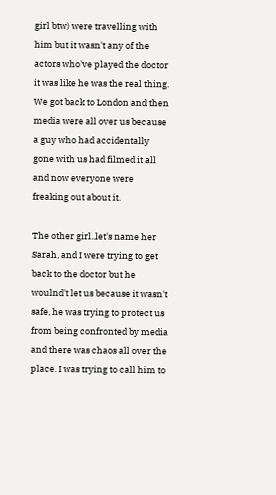girl btw) were travelling with him but it wasn't any of the actors who've played the doctor it was like he was the real thing. We got back to London and then media were all over us because a guy who had accidentally gone with us had filmed it all and now everyone were freaking out about it.

The other girl..let's name her Sarah, and I were trying to get back to the doctor but he woulnd't let us because it wasn't safe, he was trying to protect us from being confronted by media and there was chaos all over the place. I was trying to call him to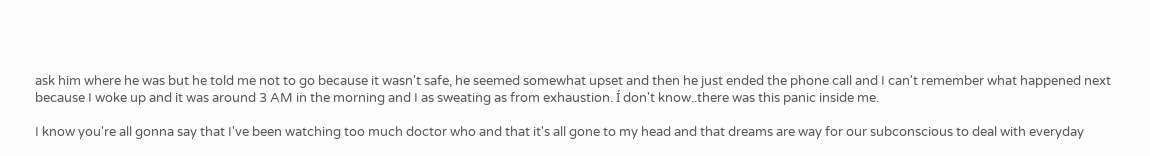ask him where he was but he told me not to go because it wasn't safe, he seemed somewhat upset and then he just ended the phone call and I can't remember what happened next because I woke up and it was around 3 AM in the morning and I as sweating as from exhaustion. Í don't know..there was this panic inside me.

I know you're all gonna say that I've been watching too much doctor who and that it's all gone to my head and that dreams are way for our subconscious to deal with everyday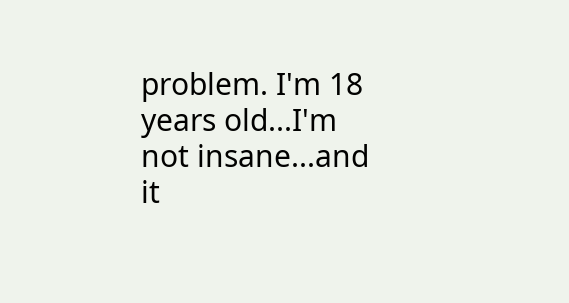problem. I'm 18 years old...I'm not insane...and it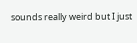sounds really weird but I just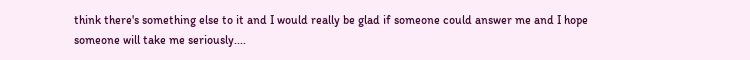think there's something else to it and I would really be glad if someone could answer me and I hope someone will take me seriously....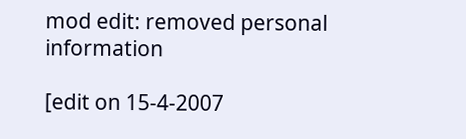mod edit: removed personal information

[edit on 15-4-2007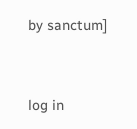by sanctum]


log in